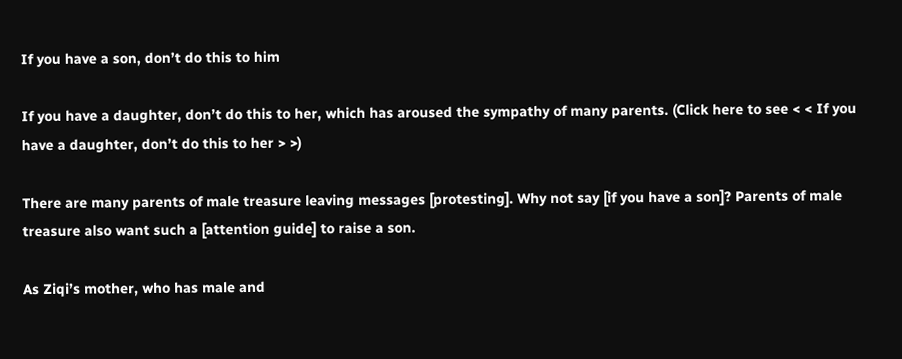If you have a son, don’t do this to him

If you have a daughter, don’t do this to her, which has aroused the sympathy of many parents. (Click here to see < < If you have a daughter, don’t do this to her > >)

There are many parents of male treasure leaving messages [protesting]. Why not say [if you have a son]? Parents of male treasure also want such a [attention guide] to raise a son.

As Ziqi’s mother, who has male and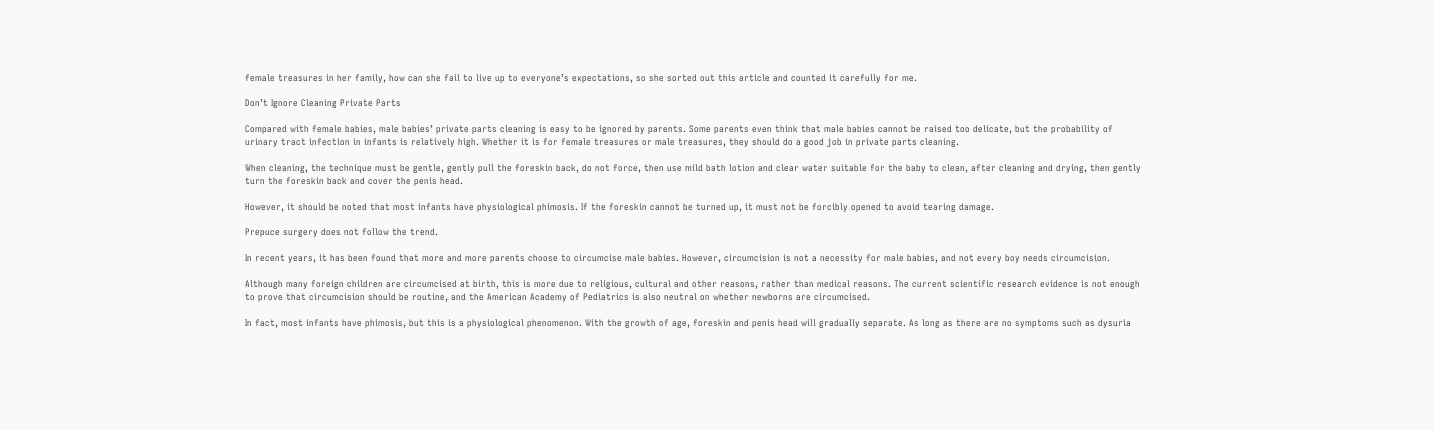female treasures in her family, how can she fail to live up to everyone’s expectations, so she sorted out this article and counted it carefully for me.

Don’t Ignore Cleaning Private Parts

Compared with female babies, male babies’ private parts cleaning is easy to be ignored by parents. Some parents even think that male babies cannot be raised too delicate, but the probability of urinary tract infection in infants is relatively high. Whether it is for female treasures or male treasures, they should do a good job in private parts cleaning.

When cleaning, the technique must be gentle, gently pull the foreskin back, do not force, then use mild bath lotion and clear water suitable for the baby to clean, after cleaning and drying, then gently turn the foreskin back and cover the penis head.

However, it should be noted that most infants have physiological phimosis. If the foreskin cannot be turned up, it must not be forcibly opened to avoid tearing damage.

Prepuce surgery does not follow the trend.

In recent years, it has been found that more and more parents choose to circumcise male babies. However, circumcision is not a necessity for male babies, and not every boy needs circumcision.

Although many foreign children are circumcised at birth, this is more due to religious, cultural and other reasons, rather than medical reasons. The current scientific research evidence is not enough to prove that circumcision should be routine, and the American Academy of Pediatrics is also neutral on whether newborns are circumcised.

In fact, most infants have phimosis, but this is a physiological phenomenon. With the growth of age, foreskin and penis head will gradually separate. As long as there are no symptoms such as dysuria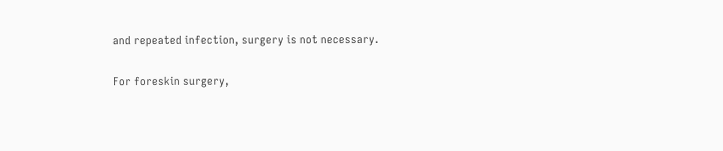and repeated infection, surgery is not necessary.

For foreskin surgery,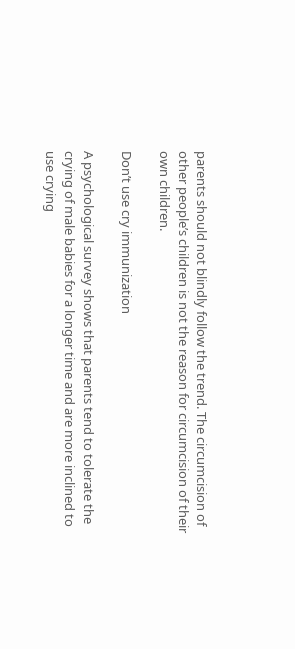parents should not blindly follow the trend. The circumcision of other people’s children is not the reason for circumcision of their own children.

Don’t use cry immunization

A psychological survey shows that parents tend to tolerate the crying of male babies for a longer time and are more inclined to use crying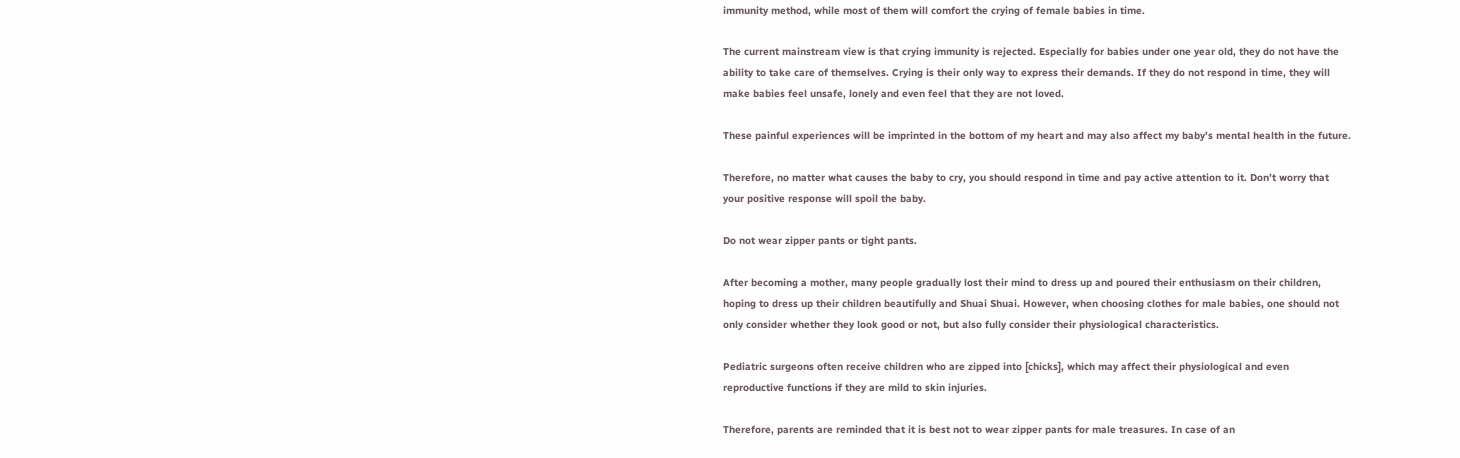immunity method, while most of them will comfort the crying of female babies in time.

The current mainstream view is that crying immunity is rejected. Especially for babies under one year old, they do not have the ability to take care of themselves. Crying is their only way to express their demands. If they do not respond in time, they will make babies feel unsafe, lonely and even feel that they are not loved.

These painful experiences will be imprinted in the bottom of my heart and may also affect my baby’s mental health in the future.

Therefore, no matter what causes the baby to cry, you should respond in time and pay active attention to it. Don’t worry that your positive response will spoil the baby.

Do not wear zipper pants or tight pants.

After becoming a mother, many people gradually lost their mind to dress up and poured their enthusiasm on their children, hoping to dress up their children beautifully and Shuai Shuai. However, when choosing clothes for male babies, one should not only consider whether they look good or not, but also fully consider their physiological characteristics.

Pediatric surgeons often receive children who are zipped into [chicks], which may affect their physiological and even reproductive functions if they are mild to skin injuries.

Therefore, parents are reminded that it is best not to wear zipper pants for male treasures. In case of an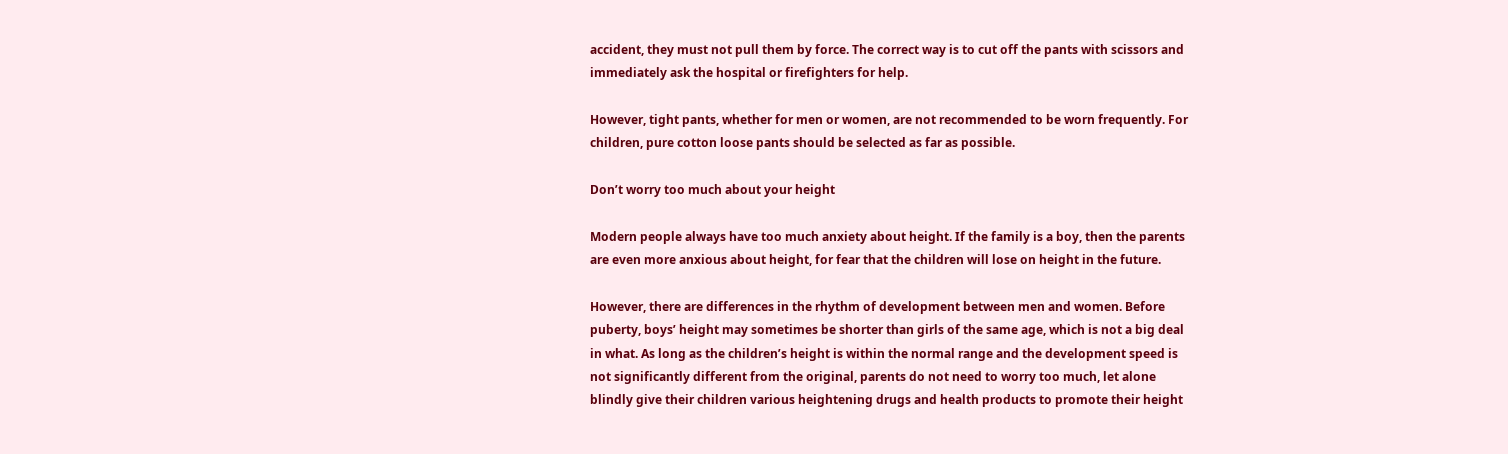accident, they must not pull them by force. The correct way is to cut off the pants with scissors and immediately ask the hospital or firefighters for help.

However, tight pants, whether for men or women, are not recommended to be worn frequently. For children, pure cotton loose pants should be selected as far as possible.

Don’t worry too much about your height

Modern people always have too much anxiety about height. If the family is a boy, then the parents are even more anxious about height, for fear that the children will lose on height in the future.

However, there are differences in the rhythm of development between men and women. Before puberty, boys’ height may sometimes be shorter than girls of the same age, which is not a big deal in what. As long as the children’s height is within the normal range and the development speed is not significantly different from the original, parents do not need to worry too much, let alone blindly give their children various heightening drugs and health products to promote their height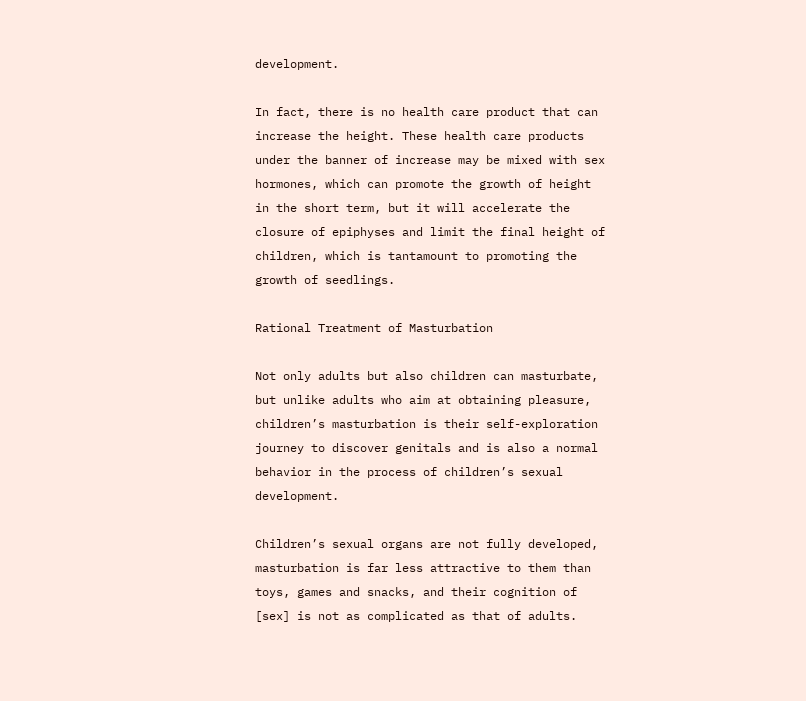development.

In fact, there is no health care product that can increase the height. These health care products under the banner of increase may be mixed with sex hormones, which can promote the growth of height in the short term, but it will accelerate the closure of epiphyses and limit the final height of children, which is tantamount to promoting the growth of seedlings.

Rational Treatment of Masturbation

Not only adults but also children can masturbate, but unlike adults who aim at obtaining pleasure, children’s masturbation is their self-exploration journey to discover genitals and is also a normal behavior in the process of children’s sexual development.

Children’s sexual organs are not fully developed, masturbation is far less attractive to them than toys, games and snacks, and their cognition of [sex] is not as complicated as that of adults.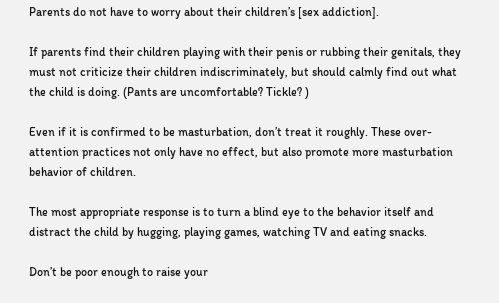Parents do not have to worry about their children’s [sex addiction].

If parents find their children playing with their penis or rubbing their genitals, they must not criticize their children indiscriminately, but should calmly find out what the child is doing. (Pants are uncomfortable? Tickle? )

Even if it is confirmed to be masturbation, don’t treat it roughly. These over-attention practices not only have no effect, but also promote more masturbation behavior of children.

The most appropriate response is to turn a blind eye to the behavior itself and distract the child by hugging, playing games, watching TV and eating snacks.

Don’t be poor enough to raise your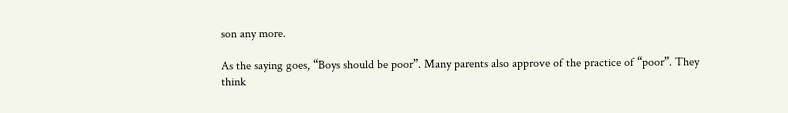son any more.

As the saying goes, “Boys should be poor”. Many parents also approve of the practice of “poor”. They think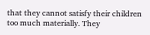that they cannot satisfy their children too much materially. They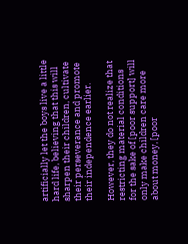artificially let the boys live a little hard life, believing that this will sharpen their children, cultivate their perseverance and promote their independence earlier.

However, they do not realize that restricting material conditions for the sake of [poor support] will only make children care more about money, [poor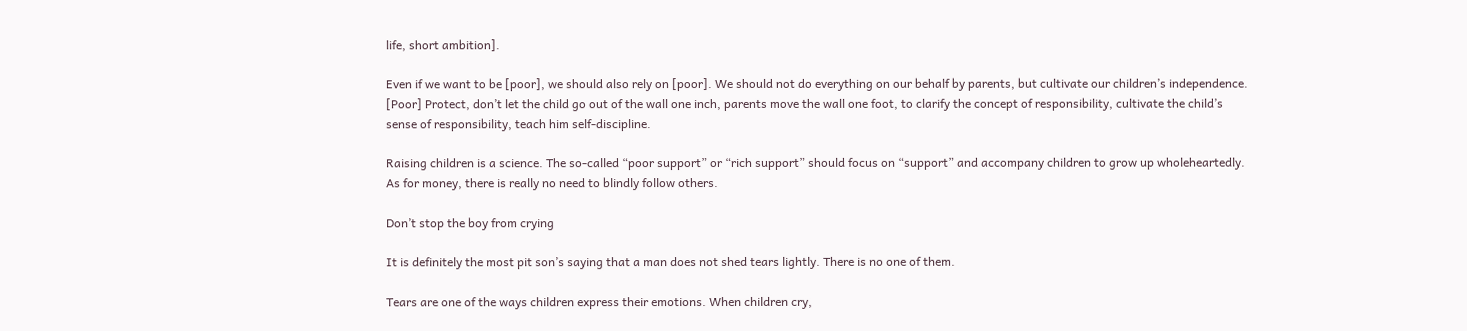life, short ambition].

Even if we want to be [poor], we should also rely on [poor]. We should not do everything on our behalf by parents, but cultivate our children’s independence. [Poor] Protect, don’t let the child go out of the wall one inch, parents move the wall one foot, to clarify the concept of responsibility, cultivate the child’s sense of responsibility, teach him self-discipline.

Raising children is a science. The so-called “poor support” or “rich support” should focus on “support” and accompany children to grow up wholeheartedly. As for money, there is really no need to blindly follow others.

Don’t stop the boy from crying

It is definitely the most pit son’s saying that a man does not shed tears lightly. There is no one of them.

Tears are one of the ways children express their emotions. When children cry,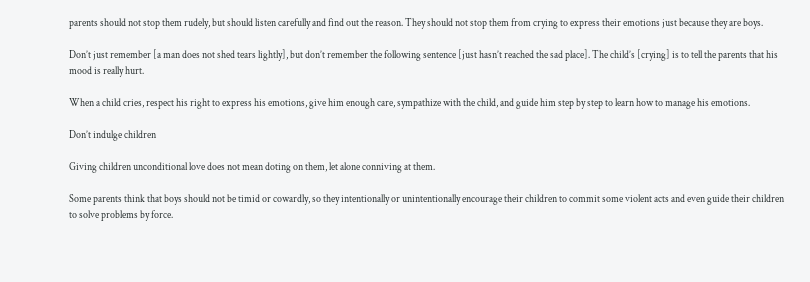parents should not stop them rudely, but should listen carefully and find out the reason. They should not stop them from crying to express their emotions just because they are boys.

Don’t just remember [a man does not shed tears lightly], but don’t remember the following sentence [just hasn’t reached the sad place]. The child’s [crying] is to tell the parents that his mood is really hurt.

When a child cries, respect his right to express his emotions, give him enough care, sympathize with the child, and guide him step by step to learn how to manage his emotions.

Don’t indulge children

Giving children unconditional love does not mean doting on them, let alone conniving at them.

Some parents think that boys should not be timid or cowardly, so they intentionally or unintentionally encourage their children to commit some violent acts and even guide their children to solve problems by force.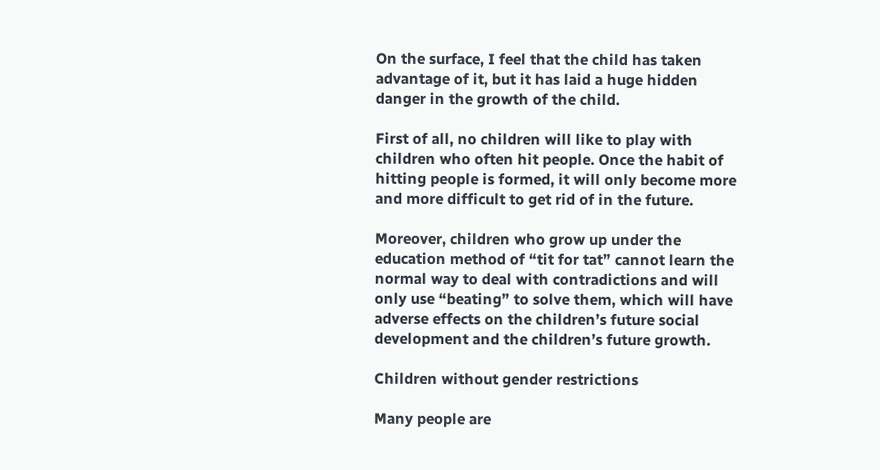On the surface, I feel that the child has taken advantage of it, but it has laid a huge hidden danger in the growth of the child.

First of all, no children will like to play with children who often hit people. Once the habit of hitting people is formed, it will only become more and more difficult to get rid of in the future.

Moreover, children who grow up under the education method of “tit for tat” cannot learn the normal way to deal with contradictions and will only use “beating” to solve them, which will have adverse effects on the children’s future social development and the children’s future growth.

Children without gender restrictions

Many people are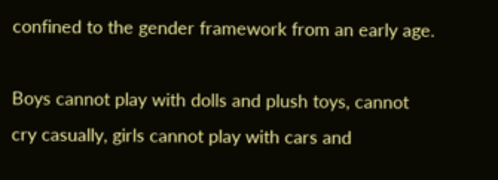confined to the gender framework from an early age.

Boys cannot play with dolls and plush toys, cannot cry casually, girls cannot play with cars and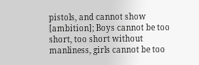pistols, and cannot show [ambition]; Boys cannot be too short, too short without manliness, girls cannot be too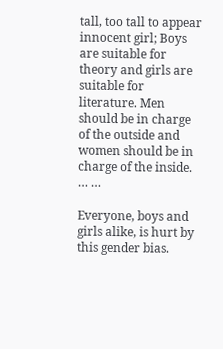tall, too tall to appear innocent girl; Boys are suitable for theory and girls are suitable for literature. Men should be in charge of the outside and women should be in charge of the inside. … …

Everyone, boys and girls alike, is hurt by this gender bias.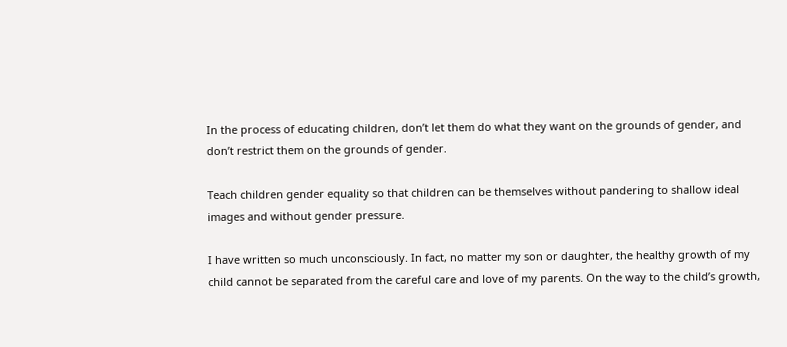In the process of educating children, don’t let them do what they want on the grounds of gender, and don’t restrict them on the grounds of gender.

Teach children gender equality so that children can be themselves without pandering to shallow ideal images and without gender pressure.

I have written so much unconsciously. In fact, no matter my son or daughter, the healthy growth of my child cannot be separated from the careful care and love of my parents. On the way to the child’s growth,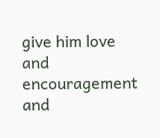give him love and encouragement and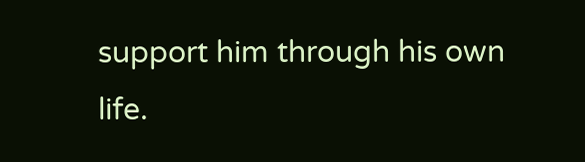support him through his own life.